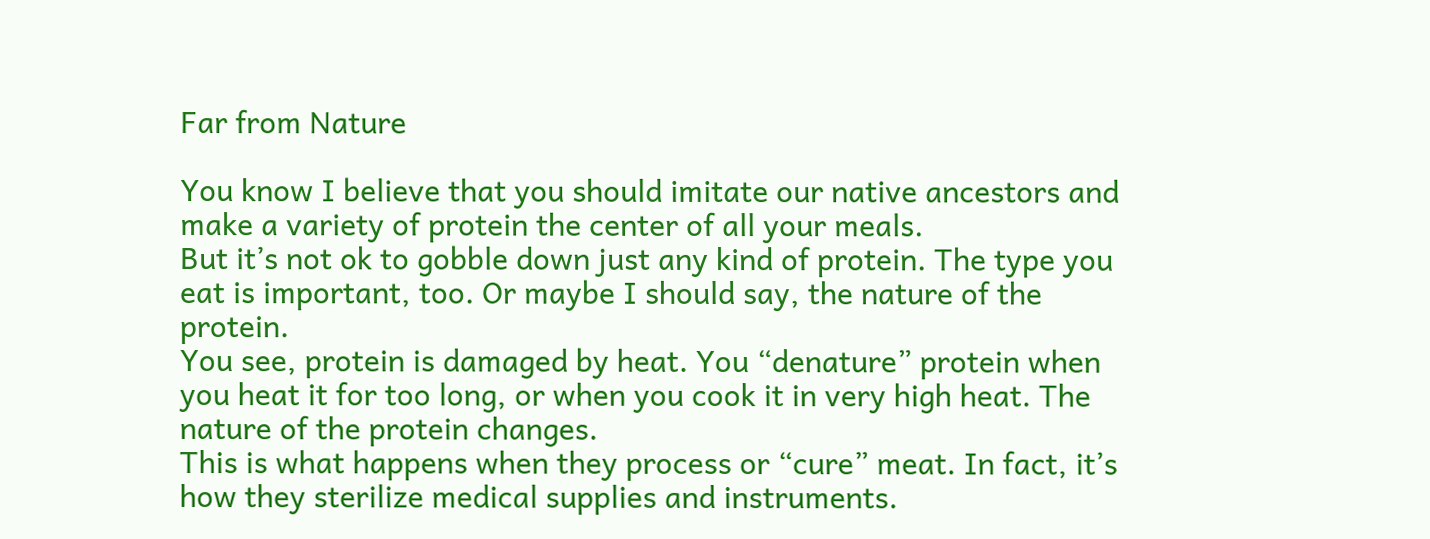Far from Nature

You know I believe that you should imitate our native ancestors and make a variety of protein the center of all your meals.
But it’s not ok to gobble down just any kind of protein. The type you eat is important, too. Or maybe I should say, the nature of the protein.
You see, protein is damaged by heat. You “denature” protein when you heat it for too long, or when you cook it in very high heat. The nature of the protein changes.
This is what happens when they process or “cure” meat. In fact, it’s how they sterilize medical supplies and instruments.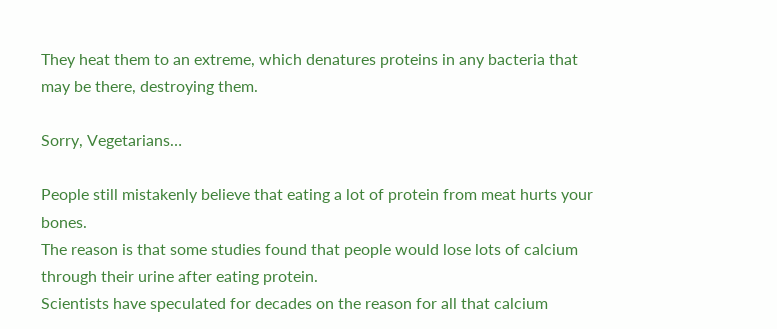They heat them to an extreme, which denatures proteins in any bacteria that may be there, destroying them.

Sorry, Vegetarians…

People still mistakenly believe that eating a lot of protein from meat hurts your bones.
The reason is that some studies found that people would lose lots of calcium through their urine after eating protein.
Scientists have speculated for decades on the reason for all that calcium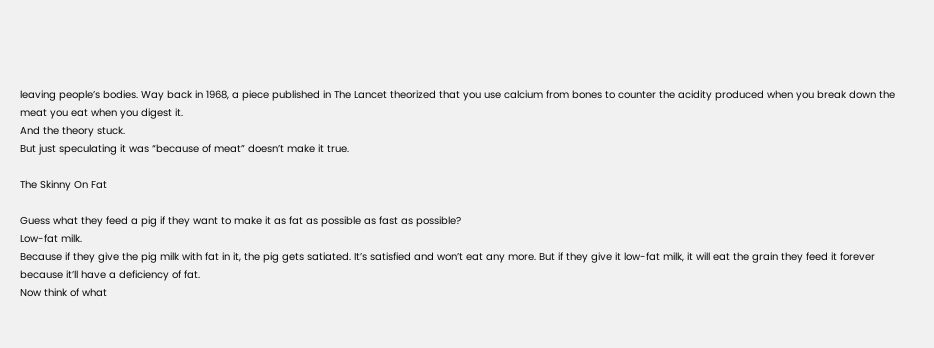leaving people’s bodies. Way back in 1968, a piece published in The Lancet theorized that you use calcium from bones to counter the acidity produced when you break down the meat you eat when you digest it.
And the theory stuck.
But just speculating it was “because of meat” doesn’t make it true.

The Skinny On Fat

Guess what they feed a pig if they want to make it as fat as possible as fast as possible?
Low-fat milk.
Because if they give the pig milk with fat in it, the pig gets satiated. It’s satisfied and won’t eat any more. But if they give it low-fat milk, it will eat the grain they feed it forever because it’ll have a deficiency of fat.
Now think of what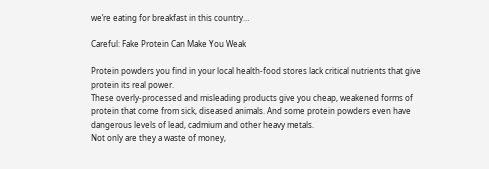we’re eating for breakfast in this country…

Careful: Fake Protein Can Make You Weak

Protein powders you find in your local health-food stores lack critical nutrients that give protein its real power.
These overly-processed and misleading products give you cheap, weakened forms of protein that come from sick, diseased animals. And some protein powders even have dangerous levels of lead, cadmium and other heavy metals.
Not only are they a waste of money,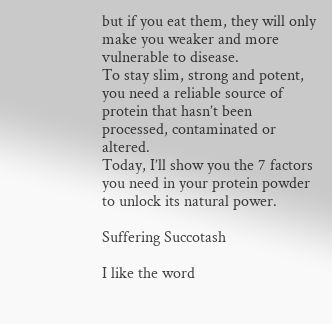but if you eat them, they will only make you weaker and more vulnerable to disease.
To stay slim, strong and potent, you need a reliable source of protein that hasn’t been processed, contaminated or altered.
Today, I’ll show you the 7 factors you need in your protein powder to unlock its natural power.

Suffering Succotash

I like the word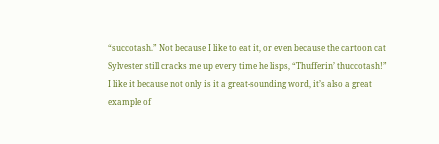“succotash.” Not because I like to eat it, or even because the cartoon cat Sylvester still cracks me up every time he lisps, “Thufferin’ thuccotash!”
I like it because not only is it a great-sounding word, it’s also a great example of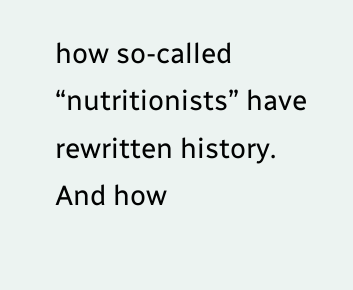how so-called “nutritionists” have rewritten history. And how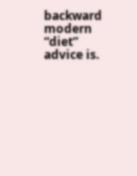backward modern “diet” advice is.